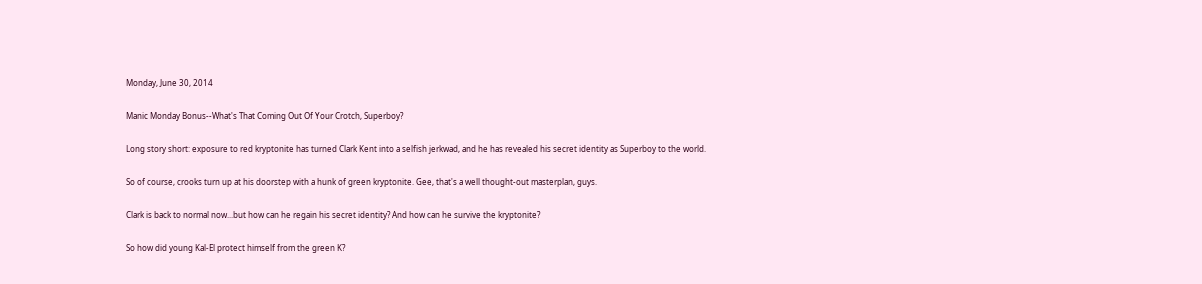Monday, June 30, 2014

Manic Monday Bonus--What's That Coming Out Of Your Crotch, Superboy?

Long story short: exposure to red kryptonite has turned Clark Kent into a selfish jerkwad, and he has revealed his secret identity as Superboy to the world.

So of course, crooks turn up at his doorstep with a hunk of green kryptonite. Gee, that's a well thought-out masterplan, guys.

Clark is back to normal now...but how can he regain his secret identity? And how can he survive the kryptonite?

So how did young Kal-El protect himself from the green K?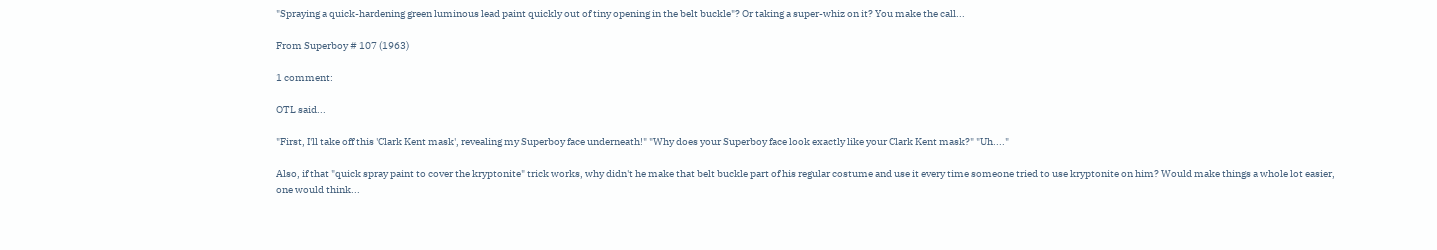"Spraying a quick-hardening green luminous lead paint quickly out of tiny opening in the belt buckle"? Or taking a super-whiz on it? You make the call...

From Superboy # 107 (1963)

1 comment:

OTL said...

"First, I'll take off this 'Clark Kent mask', revealing my Superboy face underneath!" "Why does your Superboy face look exactly like your Clark Kent mask?" "Uh...."

Also, if that "quick spray paint to cover the kryptonite" trick works, why didn't he make that belt buckle part of his regular costume and use it every time someone tried to use kryptonite on him? Would make things a whole lot easier, one would think...